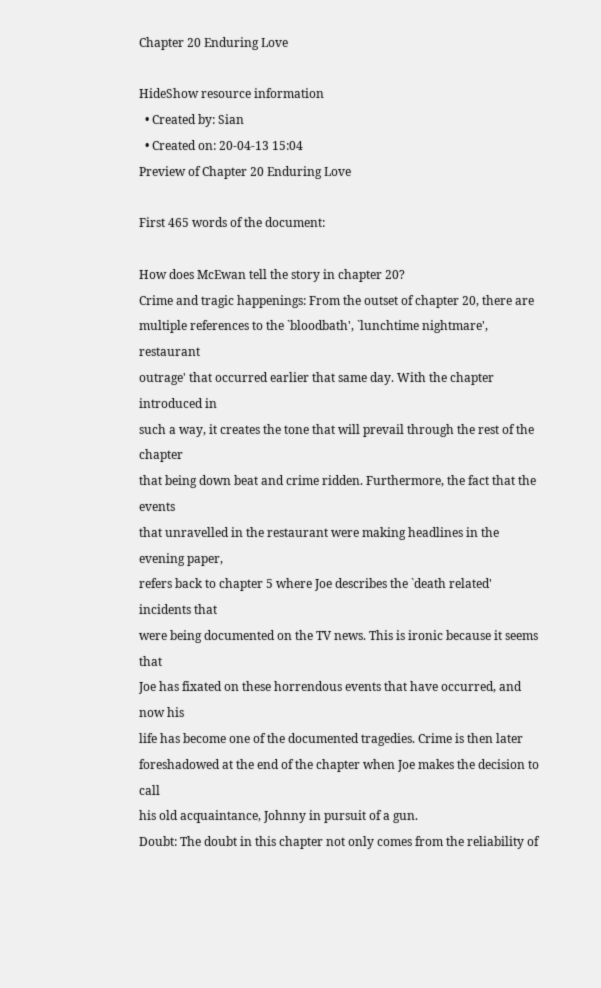Chapter 20 Enduring Love

HideShow resource information
  • Created by: Sian
  • Created on: 20-04-13 15:04
Preview of Chapter 20 Enduring Love

First 465 words of the document:

How does McEwan tell the story in chapter 20?
Crime and tragic happenings: From the outset of chapter 20, there are
multiple references to the `bloodbath', `lunchtime nightmare', restaurant
outrage' that occurred earlier that same day. With the chapter introduced in
such a way, it creates the tone that will prevail through the rest of the chapter
that being down beat and crime ridden. Furthermore, the fact that the events
that unravelled in the restaurant were making headlines in the evening paper,
refers back to chapter 5 where Joe describes the `death related' incidents that
were being documented on the TV news. This is ironic because it seems that
Joe has fixated on these horrendous events that have occurred, and now his
life has become one of the documented tragedies. Crime is then later
foreshadowed at the end of the chapter when Joe makes the decision to call
his old acquaintance, Johnny in pursuit of a gun.
Doubt: The doubt in this chapter not only comes from the reliability of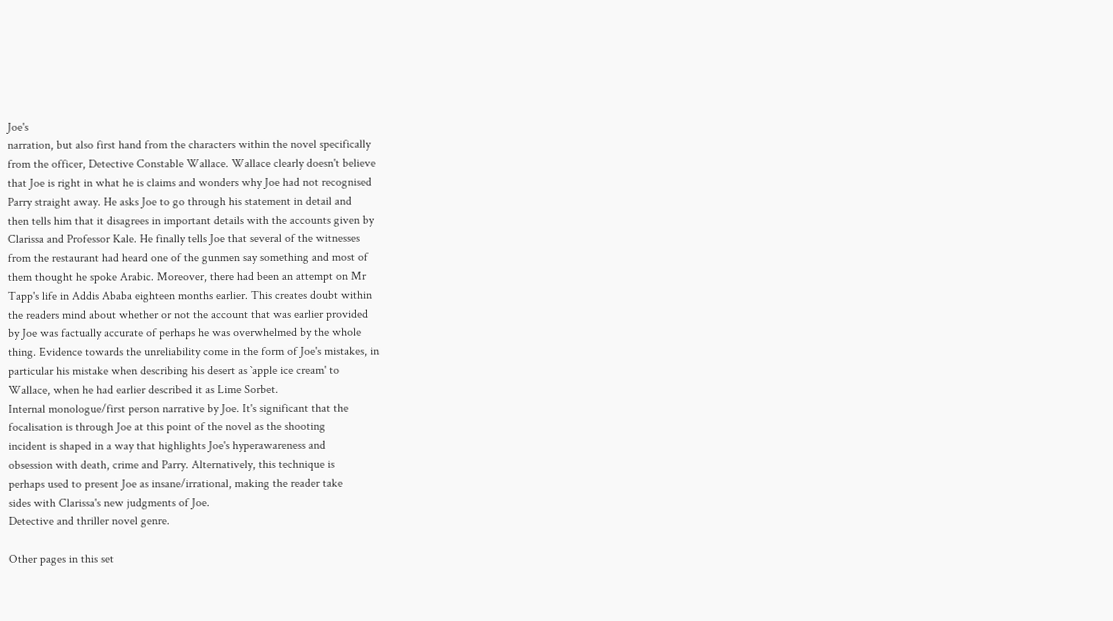Joe's
narration, but also first hand from the characters within the novel specifically
from the officer, Detective Constable Wallace. Wallace clearly doesn't believe
that Joe is right in what he is claims and wonders why Joe had not recognised
Parry straight away. He asks Joe to go through his statement in detail and
then tells him that it disagrees in important details with the accounts given by
Clarissa and Professor Kale. He finally tells Joe that several of the witnesses
from the restaurant had heard one of the gunmen say something and most of
them thought he spoke Arabic. Moreover, there had been an attempt on Mr
Tapp's life in Addis Ababa eighteen months earlier. This creates doubt within
the readers mind about whether or not the account that was earlier provided
by Joe was factually accurate of perhaps he was overwhelmed by the whole
thing. Evidence towards the unreliability come in the form of Joe's mistakes, in
particular his mistake when describing his desert as `apple ice cream' to
Wallace, when he had earlier described it as Lime Sorbet.
Internal monologue/first person narrative by Joe. It's significant that the
focalisation is through Joe at this point of the novel as the shooting
incident is shaped in a way that highlights Joe's hyperawareness and
obsession with death, crime and Parry. Alternatively, this technique is
perhaps used to present Joe as insane/irrational, making the reader take
sides with Clarissa's new judgments of Joe.
Detective and thriller novel genre.

Other pages in this set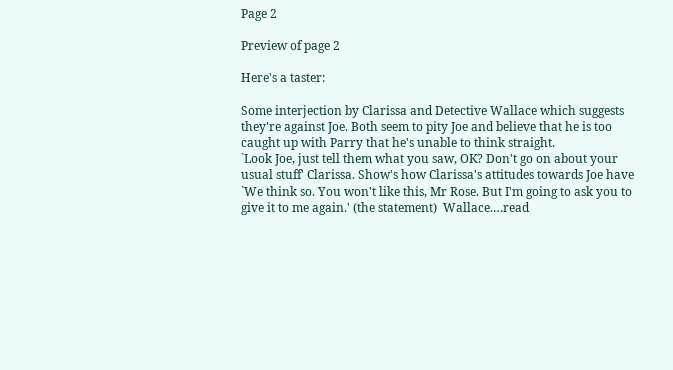Page 2

Preview of page 2

Here's a taster:

Some interjection by Clarissa and Detective Wallace which suggests
they're against Joe. Both seem to pity Joe and believe that he is too
caught up with Parry that he's unable to think straight.
`Look Joe, just tell them what you saw, OK? Don't go on about your
usual stuff' Clarissa. Show's how Clarissa's attitudes towards Joe have
`We think so. You won't like this, Mr Rose. But I'm going to ask you to
give it to me again.' (the statement)  Wallace.…read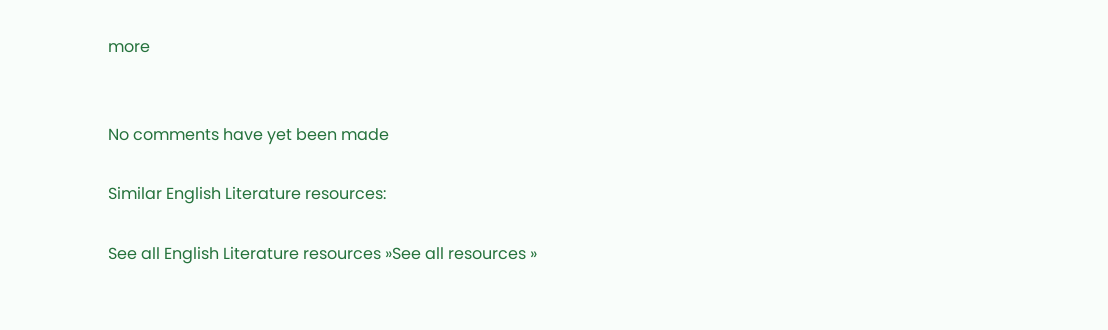more


No comments have yet been made

Similar English Literature resources:

See all English Literature resources »See all resources »